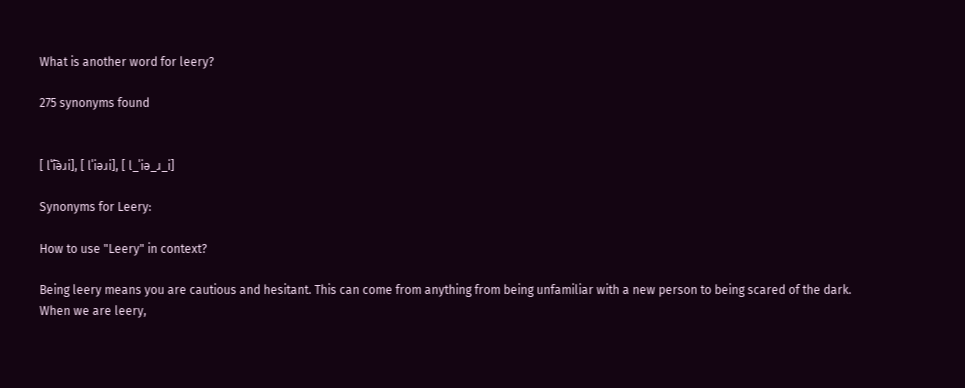What is another word for leery?

275 synonyms found


[ lˈi͡əɹi], [ lˈiəɹi], [ l_ˈiə_ɹ_i]

Synonyms for Leery:

How to use "Leery" in context?

Being leery means you are cautious and hesitant. This can come from anything from being unfamiliar with a new person to being scared of the dark. When we are leery,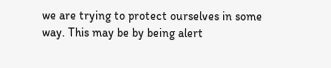we are trying to protect ourselves in some way. This may be by being alert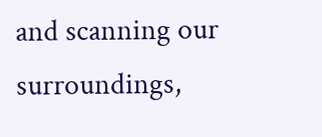and scanning our surroundings,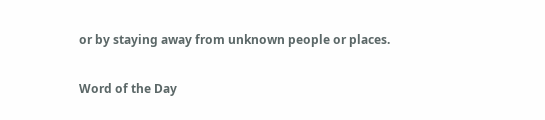or by staying away from unknown people or places.

Word of the Day